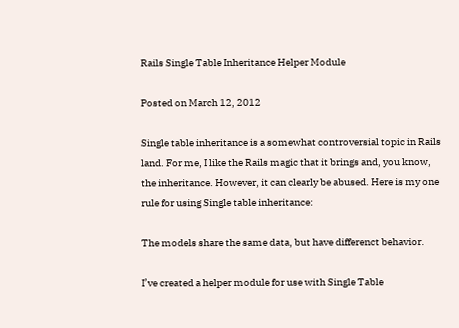Rails Single Table Inheritance Helper Module

Posted on March 12, 2012

Single table inheritance is a somewhat controversial topic in Rails land. For me, I like the Rails magic that it brings and, you know, the inheritance. However, it can clearly be abused. Here is my one rule for using Single table inheritance:

The models share the same data, but have differenct behavior.

I’ve created a helper module for use with Single Table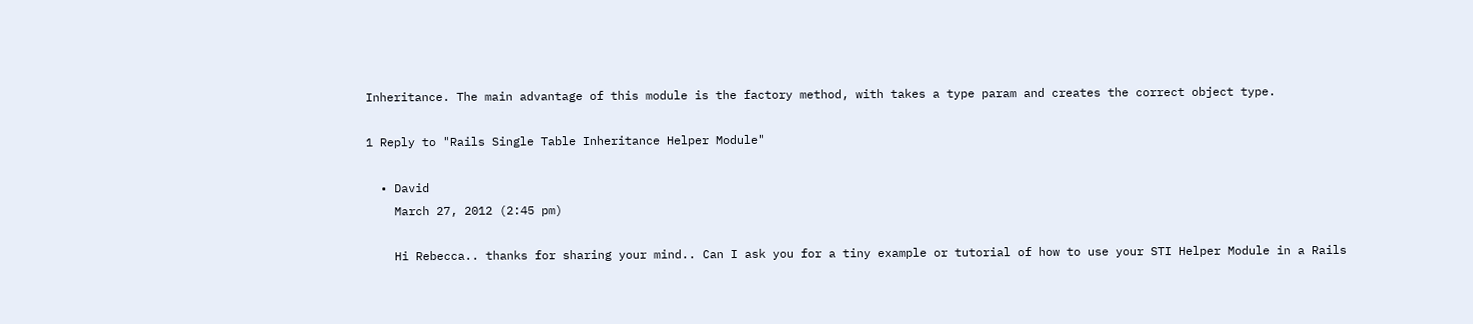Inheritance. The main advantage of this module is the factory method, with takes a type param and creates the correct object type.

1 Reply to "Rails Single Table Inheritance Helper Module"

  • David
    March 27, 2012 (2:45 pm)

    Hi Rebecca.. thanks for sharing your mind.. Can I ask you for a tiny example or tutorial of how to use your STI Helper Module in a Rails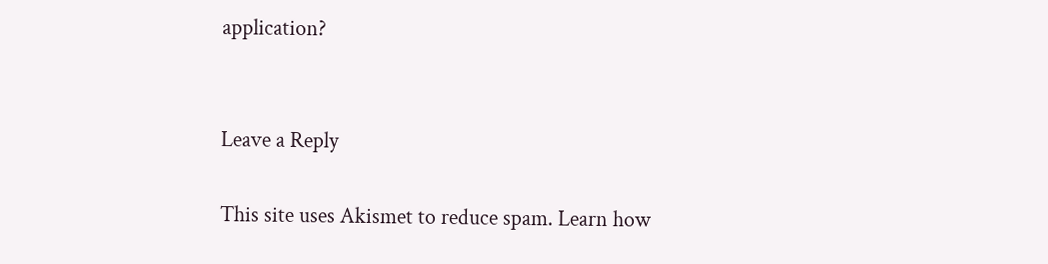application?


Leave a Reply

This site uses Akismet to reduce spam. Learn how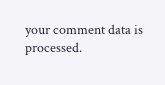your comment data is processed.